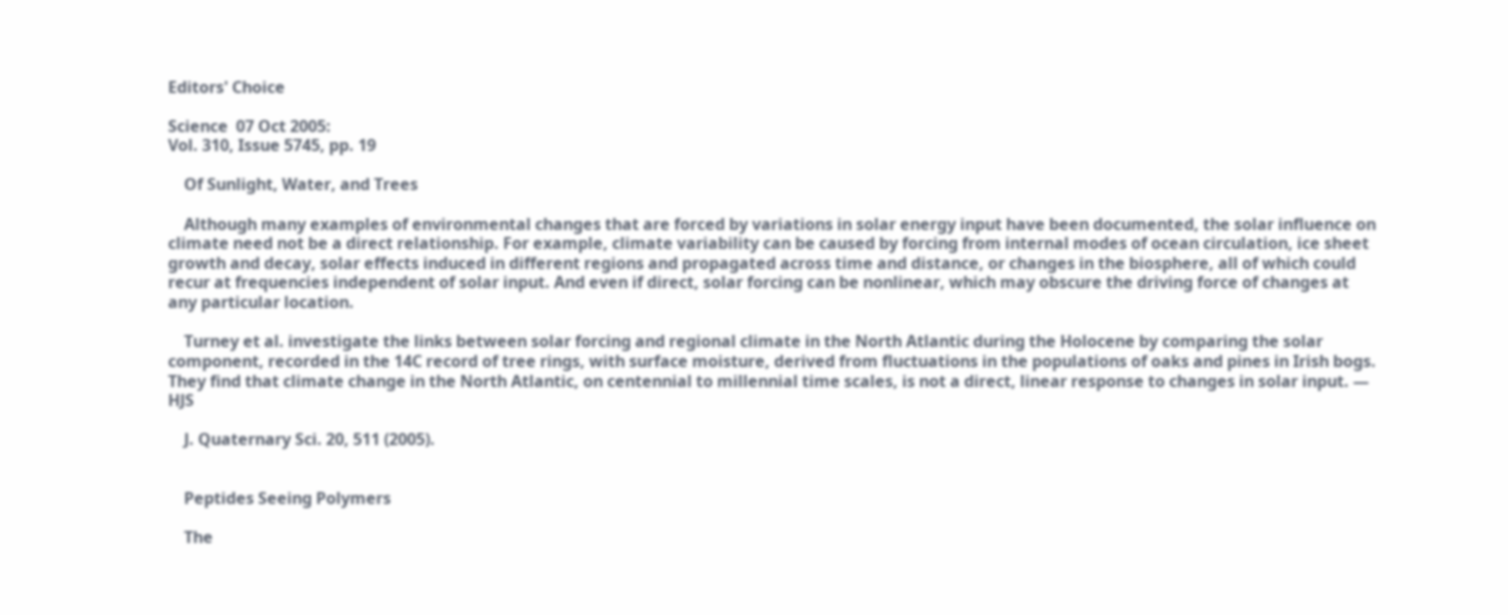Editors' Choice

Science  07 Oct 2005:
Vol. 310, Issue 5745, pp. 19

    Of Sunlight, Water, and Trees

    Although many examples of environmental changes that are forced by variations in solar energy input have been documented, the solar influence on climate need not be a direct relationship. For example, climate variability can be caused by forcing from internal modes of ocean circulation, ice sheet growth and decay, solar effects induced in different regions and propagated across time and distance, or changes in the biosphere, all of which could recur at frequencies independent of solar input. And even if direct, solar forcing can be nonlinear, which may obscure the driving force of changes at any particular location.

    Turney et al. investigate the links between solar forcing and regional climate in the North Atlantic during the Holocene by comparing the solar component, recorded in the 14C record of tree rings, with surface moisture, derived from fluctuations in the populations of oaks and pines in Irish bogs. They find that climate change in the North Atlantic, on centennial to millennial time scales, is not a direct, linear response to changes in solar input. — HJS

    J. Quaternary Sci. 20, 511 (2005).


    Peptides Seeing Polymers

    The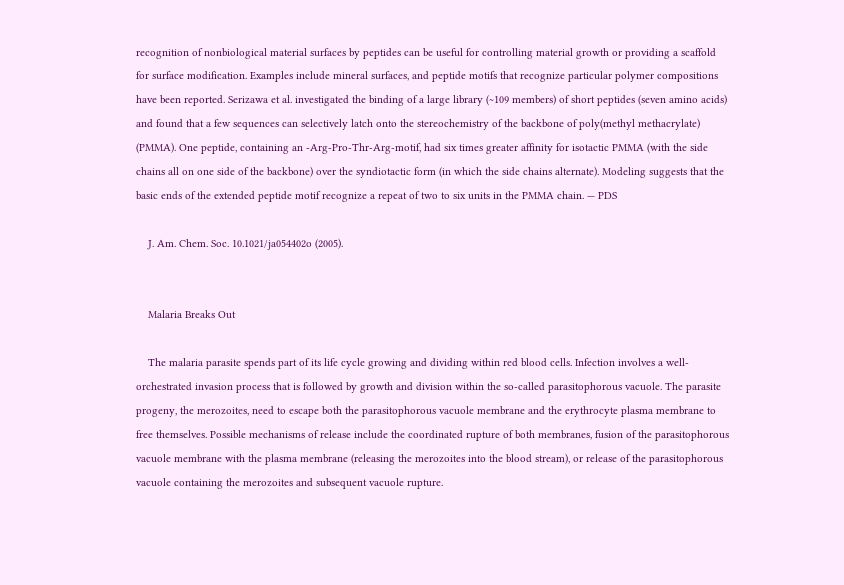recognition of nonbiological material surfaces by peptides can be useful for controlling material growth or providing a scaffold for surface modification. Examples include mineral surfaces, and peptide motifs that recognize particular polymer compositions have been reported. Serizawa et al. investigated the binding of a large library (~109 members) of short peptides (seven amino acids) and found that a few sequences can selectively latch onto the stereochemistry of the backbone of poly(methyl methacrylate) (PMMA). One peptide, containing an -Arg-Pro-Thr-Arg-motif, had six times greater affinity for isotactic PMMA (with the side chains all on one side of the backbone) over the syndiotactic form (in which the side chains alternate). Modeling suggests that the basic ends of the extended peptide motif recognize a repeat of two to six units in the PMMA chain. — PDS

    J. Am. Chem. Soc. 10.1021/ja054402o (2005).


    Malaria Breaks Out

    The malaria parasite spends part of its life cycle growing and dividing within red blood cells. Infection involves a well-orchestrated invasion process that is followed by growth and division within the so-called parasitophorous vacuole. The parasite progeny, the merozoites, need to escape both the parasitophorous vacuole membrane and the erythrocyte plasma membrane to free themselves. Possible mechanisms of release include the coordinated rupture of both membranes, fusion of the parasitophorous vacuole membrane with the plasma membrane (releasing the merozoites into the blood stream), or release of the parasitophorous vacuole containing the merozoites and subsequent vacuole rupture.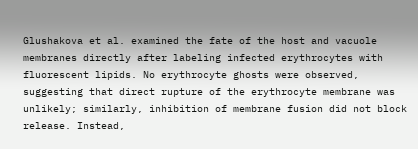Glushakova et al. examined the fate of the host and vacuole membranes directly after labeling infected erythrocytes with fluorescent lipids. No erythrocyte ghosts were observed, suggesting that direct rupture of the erythrocyte membrane was unlikely; similarly, inhibition of membrane fusion did not block release. Instead,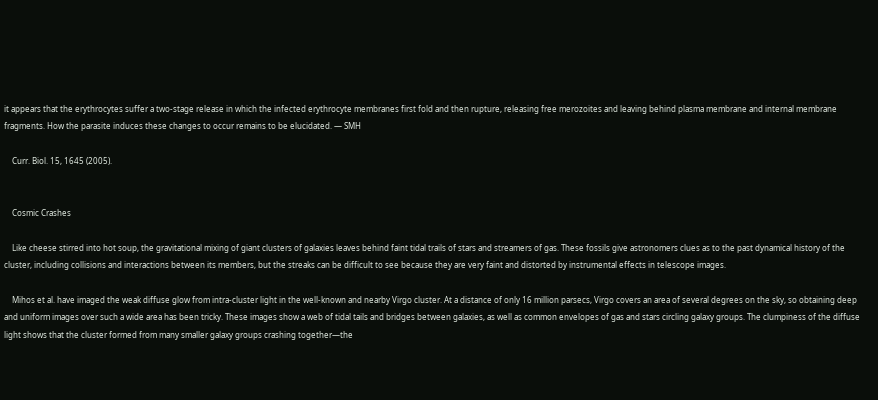it appears that the erythrocytes suffer a two-stage release in which the infected erythrocyte membranes first fold and then rupture, releasing free merozoites and leaving behind plasma membrane and internal membrane fragments. How the parasite induces these changes to occur remains to be elucidated. — SMH

    Curr. Biol. 15, 1645 (2005).


    Cosmic Crashes

    Like cheese stirred into hot soup, the gravitational mixing of giant clusters of galaxies leaves behind faint tidal trails of stars and streamers of gas. These fossils give astronomers clues as to the past dynamical history of the cluster, including collisions and interactions between its members, but the streaks can be difficult to see because they are very faint and distorted by instrumental effects in telescope images.

    Mihos et al. have imaged the weak diffuse glow from intra-cluster light in the well-known and nearby Virgo cluster. At a distance of only 16 million parsecs, Virgo covers an area of several degrees on the sky, so obtaining deep and uniform images over such a wide area has been tricky. These images show a web of tidal tails and bridges between galaxies, as well as common envelopes of gas and stars circling galaxy groups. The clumpiness of the diffuse light shows that the cluster formed from many smaller galaxy groups crashing together—the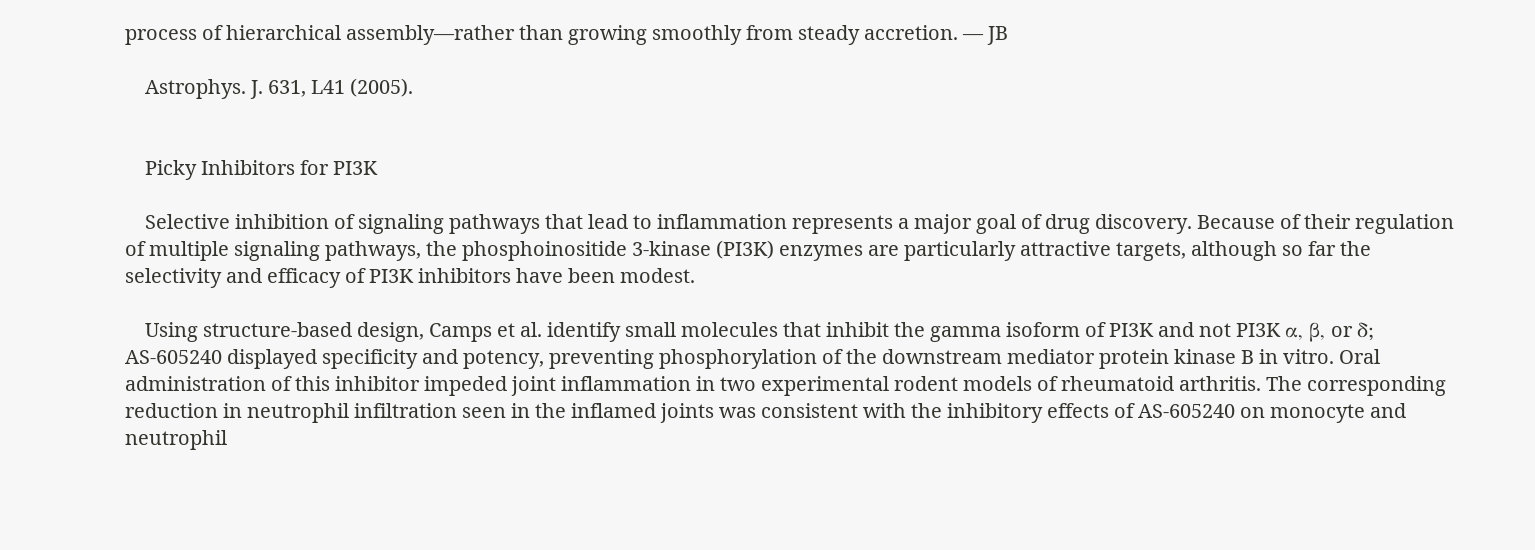process of hierarchical assembly—rather than growing smoothly from steady accretion. — JB

    Astrophys. J. 631, L41 (2005).


    Picky Inhibitors for PI3K

    Selective inhibition of signaling pathways that lead to inflammation represents a major goal of drug discovery. Because of their regulation of multiple signaling pathways, the phosphoinositide 3-kinase (PI3K) enzymes are particularly attractive targets, although so far the selectivity and efficacy of PI3K inhibitors have been modest.

    Using structure-based design, Camps et al. identify small molecules that inhibit the gamma isoform of PI3K and not PI3K α, β, or δ; AS-605240 displayed specificity and potency, preventing phosphorylation of the downstream mediator protein kinase B in vitro. Oral administration of this inhibitor impeded joint inflammation in two experimental rodent models of rheumatoid arthritis. The corresponding reduction in neutrophil infiltration seen in the inflamed joints was consistent with the inhibitory effects of AS-605240 on monocyte and neutrophil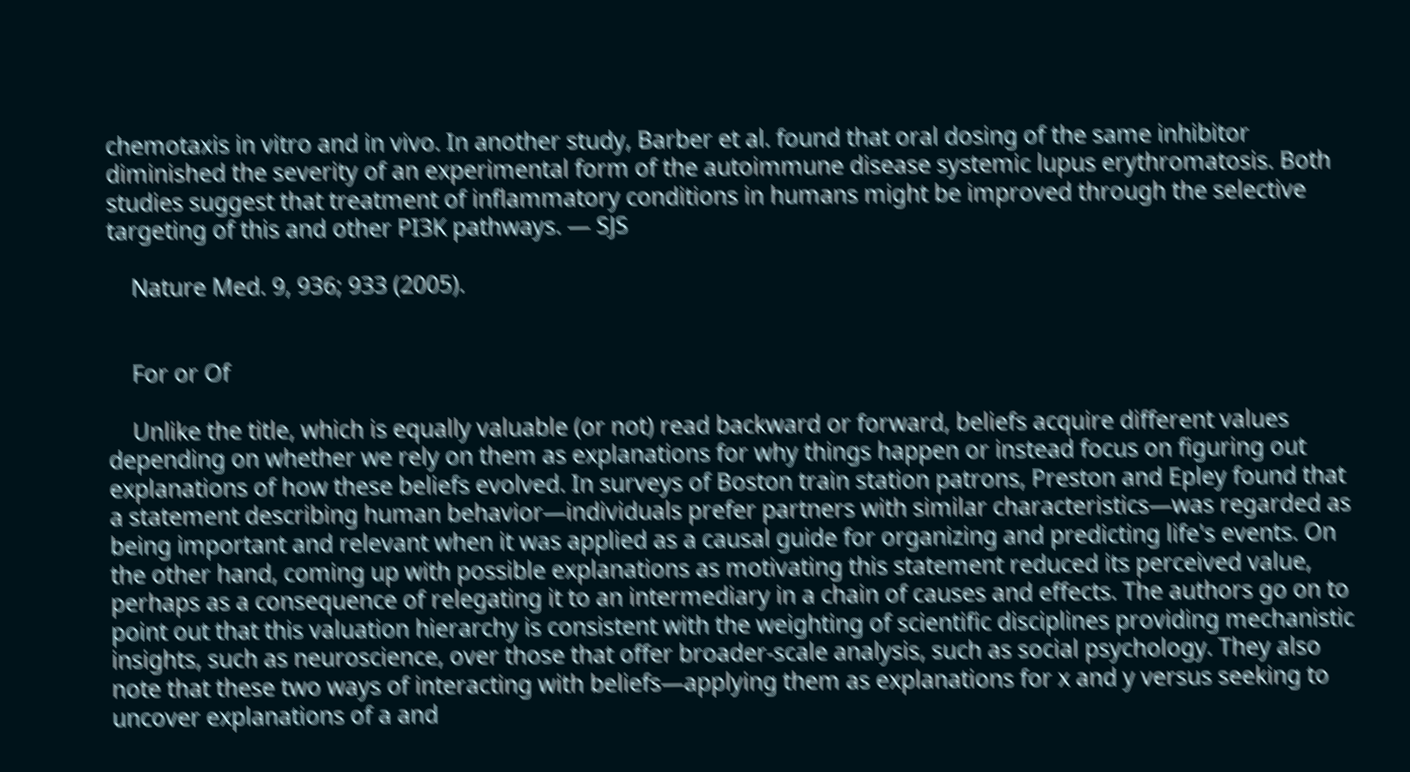chemotaxis in vitro and in vivo. In another study, Barber et al. found that oral dosing of the same inhibitor diminished the severity of an experimental form of the autoimmune disease systemic lupus erythromatosis. Both studies suggest that treatment of inflammatory conditions in humans might be improved through the selective targeting of this and other PI3K pathways. — SJS

    Nature Med. 9, 936; 933 (2005).


    For or Of

    Unlike the title, which is equally valuable (or not) read backward or forward, beliefs acquire different values depending on whether we rely on them as explanations for why things happen or instead focus on figuring out explanations of how these beliefs evolved. In surveys of Boston train station patrons, Preston and Epley found that a statement describing human behavior—individuals prefer partners with similar characteristics—was regarded as being important and relevant when it was applied as a causal guide for organizing and predicting life's events. On the other hand, coming up with possible explanations as motivating this statement reduced its perceived value, perhaps as a consequence of relegating it to an intermediary in a chain of causes and effects. The authors go on to point out that this valuation hierarchy is consistent with the weighting of scientific disciplines providing mechanistic insights, such as neuroscience, over those that offer broader-scale analysis, such as social psychology. They also note that these two ways of interacting with beliefs—applying them as explanations for x and y versus seeking to uncover explanations of a and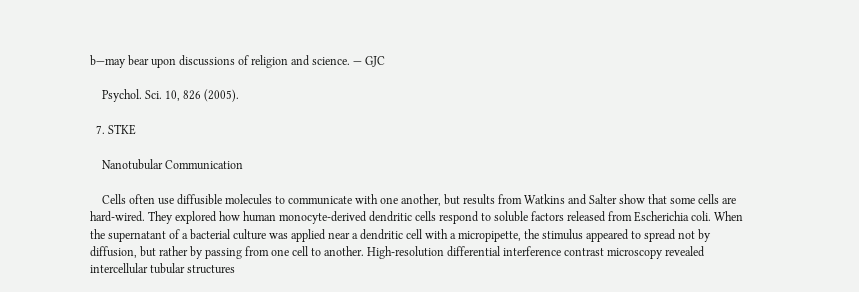b—may bear upon discussions of religion and science. — GJC

    Psychol. Sci. 10, 826 (2005).

  7. STKE

    Nanotubular Communication

    Cells often use diffusible molecules to communicate with one another, but results from Watkins and Salter show that some cells are hard-wired. They explored how human monocyte-derived dendritic cells respond to soluble factors released from Escherichia coli. When the supernatant of a bacterial culture was applied near a dendritic cell with a micropipette, the stimulus appeared to spread not by diffusion, but rather by passing from one cell to another. High-resolution differential interference contrast microscopy revealed intercellular tubular structures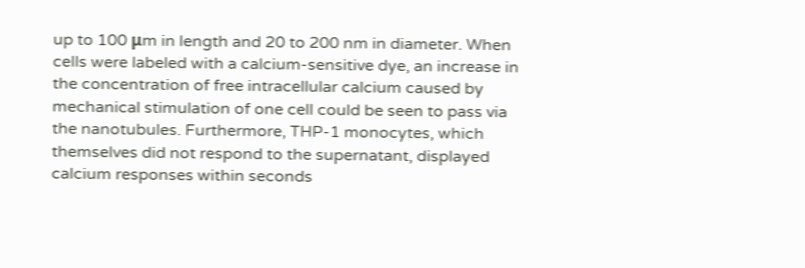up to 100 μm in length and 20 to 200 nm in diameter. When cells were labeled with a calcium-sensitive dye, an increase in the concentration of free intracellular calcium caused by mechanical stimulation of one cell could be seen to pass via the nanotubules. Furthermore, THP-1 monocytes, which themselves did not respond to the supernatant, displayed calcium responses within seconds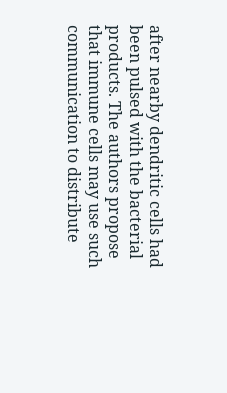after nearby dendritic cells had been pulsed with the bacterial products. The authors propose that immune cells may use such communication to distribute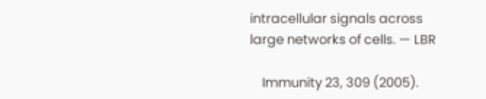intracellular signals across large networks of cells. — LBR

    Immunity 23, 309 (2005).